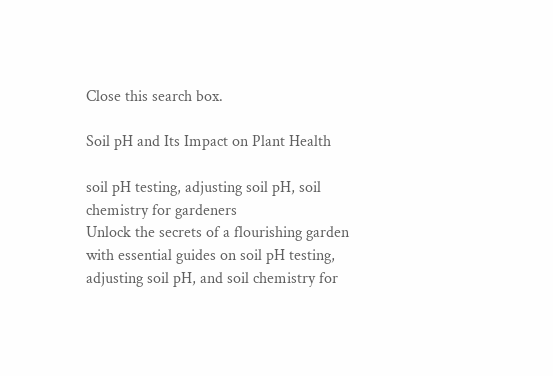Close this search box.

Soil pH and Its Impact on Plant Health

soil pH testing, adjusting soil pH, soil chemistry for gardeners
Unlock the secrets of a flourishing garden with essential guides on soil pH testing, adjusting soil pH, and soil chemistry for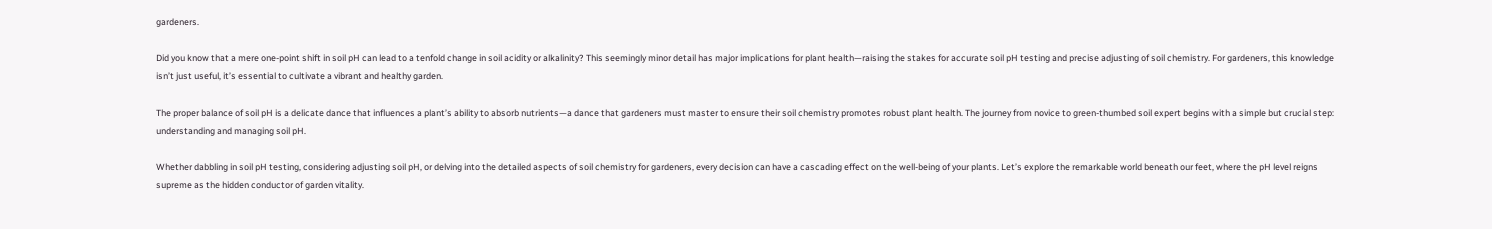gardeners.

Did you know that a mere one-point shift in soil pH can lead to a tenfold change in soil acidity or alkalinity? This seemingly minor detail has major implications for plant health—raising the stakes for accurate soil pH testing and precise adjusting of soil chemistry. For gardeners, this knowledge isn’t just useful, it’s essential to cultivate a vibrant and healthy garden.

The proper balance of soil pH is a delicate dance that influences a plant’s ability to absorb nutrients—a dance that gardeners must master to ensure their soil chemistry promotes robust plant health. The journey from novice to green-thumbed soil expert begins with a simple but crucial step: understanding and managing soil pH.

Whether dabbling in soil pH testing, considering adjusting soil pH, or delving into the detailed aspects of soil chemistry for gardeners, every decision can have a cascading effect on the well-being of your plants. Let’s explore the remarkable world beneath our feet, where the pH level reigns supreme as the hidden conductor of garden vitality.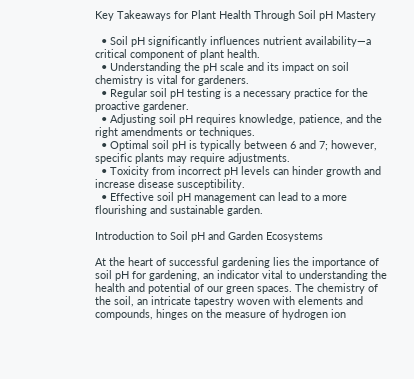Key Takeaways for Plant Health Through Soil pH Mastery

  • Soil pH significantly influences nutrient availability—a critical component of plant health.
  • Understanding the pH scale and its impact on soil chemistry is vital for gardeners.
  • Regular soil pH testing is a necessary practice for the proactive gardener.
  • Adjusting soil pH requires knowledge, patience, and the right amendments or techniques.
  • Optimal soil pH is typically between 6 and 7; however, specific plants may require adjustments.
  • Toxicity from incorrect pH levels can hinder growth and increase disease susceptibility.
  • Effective soil pH management can lead to a more flourishing and sustainable garden.

Introduction to Soil pH and Garden Ecosystems

At the heart of successful gardening lies the importance of soil pH for gardening, an indicator vital to understanding the health and potential of our green spaces. The chemistry of the soil, an intricate tapestry woven with elements and compounds, hinges on the measure of hydrogen ion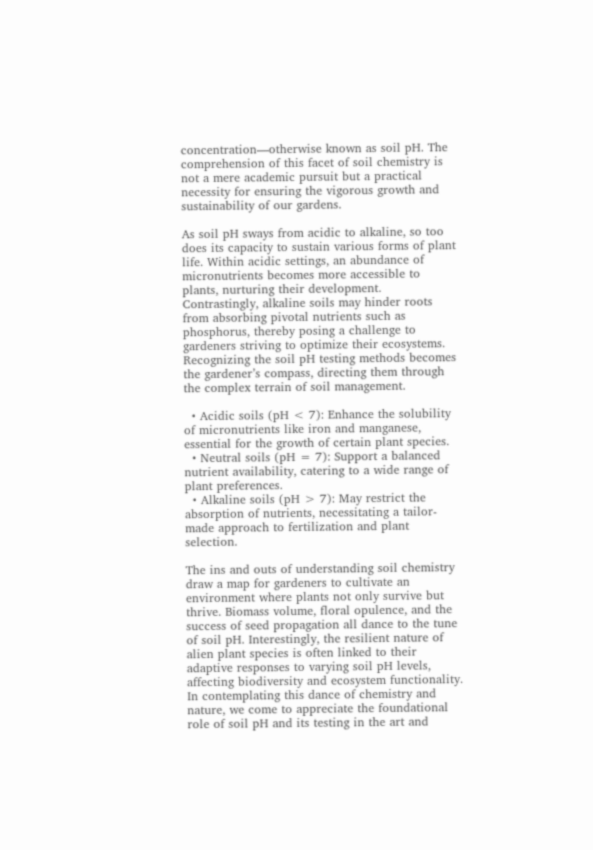concentration—otherwise known as soil pH. The comprehension of this facet of soil chemistry is not a mere academic pursuit but a practical necessity for ensuring the vigorous growth and sustainability of our gardens.

As soil pH sways from acidic to alkaline, so too does its capacity to sustain various forms of plant life. Within acidic settings, an abundance of micronutrients becomes more accessible to plants, nurturing their development. Contrastingly, alkaline soils may hinder roots from absorbing pivotal nutrients such as phosphorus, thereby posing a challenge to gardeners striving to optimize their ecosystems. Recognizing the soil pH testing methods becomes the gardener’s compass, directing them through the complex terrain of soil management.

  • Acidic soils (pH < 7): Enhance the solubility of micronutrients like iron and manganese, essential for the growth of certain plant species.
  • Neutral soils (pH = 7): Support a balanced nutrient availability, catering to a wide range of plant preferences.
  • Alkaline soils (pH > 7): May restrict the absorption of nutrients, necessitating a tailor-made approach to fertilization and plant selection.

The ins and outs of understanding soil chemistry draw a map for gardeners to cultivate an environment where plants not only survive but thrive. Biomass volume, floral opulence, and the success of seed propagation all dance to the tune of soil pH. Interestingly, the resilient nature of alien plant species is often linked to their adaptive responses to varying soil pH levels, affecting biodiversity and ecosystem functionality. In contemplating this dance of chemistry and nature, we come to appreciate the foundational role of soil pH and its testing in the art and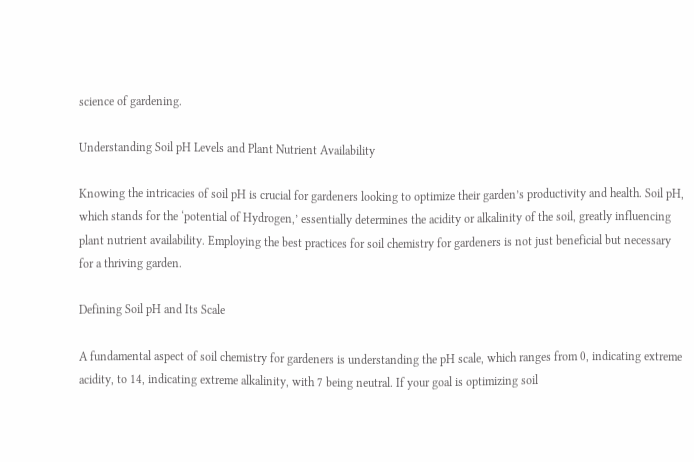science of gardening.

Understanding Soil pH Levels and Plant Nutrient Availability

Knowing the intricacies of soil pH is crucial for gardeners looking to optimize their garden’s productivity and health. Soil pH, which stands for the ‘potential of Hydrogen,’ essentially determines the acidity or alkalinity of the soil, greatly influencing plant nutrient availability. Employing the best practices for soil chemistry for gardeners is not just beneficial but necessary for a thriving garden.

Defining Soil pH and Its Scale

A fundamental aspect of soil chemistry for gardeners is understanding the pH scale, which ranges from 0, indicating extreme acidity, to 14, indicating extreme alkalinity, with 7 being neutral. If your goal is optimizing soil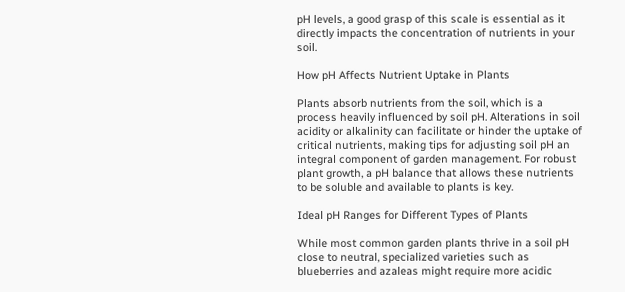pH levels, a good grasp of this scale is essential as it directly impacts the concentration of nutrients in your soil.

How pH Affects Nutrient Uptake in Plants

Plants absorb nutrients from the soil, which is a process heavily influenced by soil pH. Alterations in soil acidity or alkalinity can facilitate or hinder the uptake of critical nutrients, making tips for adjusting soil pH an integral component of garden management. For robust plant growth, a pH balance that allows these nutrients to be soluble and available to plants is key.

Ideal pH Ranges for Different Types of Plants

While most common garden plants thrive in a soil pH close to neutral, specialized varieties such as blueberries and azaleas might require more acidic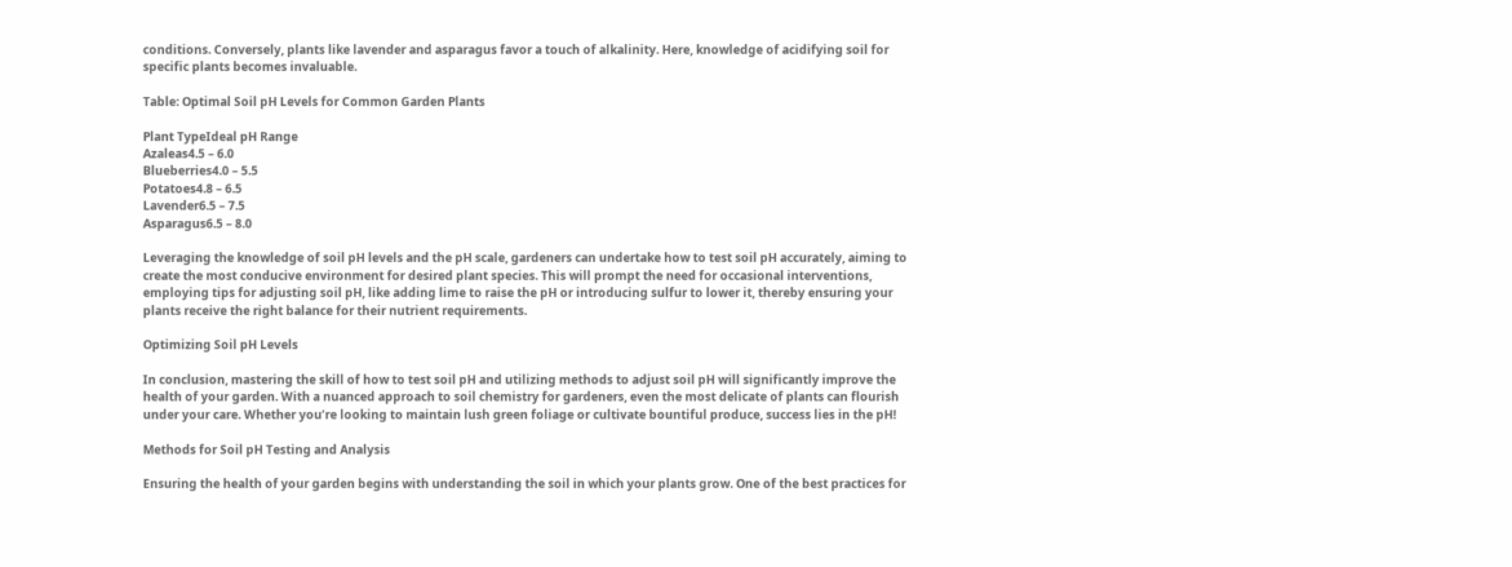conditions. Conversely, plants like lavender and asparagus favor a touch of alkalinity. Here, knowledge of acidifying soil for specific plants becomes invaluable.

Table: Optimal Soil pH Levels for Common Garden Plants

Plant TypeIdeal pH Range
Azaleas4.5 – 6.0
Blueberries4.0 – 5.5
Potatoes4.8 – 6.5
Lavender6.5 – 7.5
Asparagus6.5 – 8.0

Leveraging the knowledge of soil pH levels and the pH scale, gardeners can undertake how to test soil pH accurately, aiming to create the most conducive environment for desired plant species. This will prompt the need for occasional interventions, employing tips for adjusting soil pH, like adding lime to raise the pH or introducing sulfur to lower it, thereby ensuring your plants receive the right balance for their nutrient requirements.

Optimizing Soil pH Levels

In conclusion, mastering the skill of how to test soil pH and utilizing methods to adjust soil pH will significantly improve the health of your garden. With a nuanced approach to soil chemistry for gardeners, even the most delicate of plants can flourish under your care. Whether you’re looking to maintain lush green foliage or cultivate bountiful produce, success lies in the pH!

Methods for Soil pH Testing and Analysis

Ensuring the health of your garden begins with understanding the soil in which your plants grow. One of the best practices for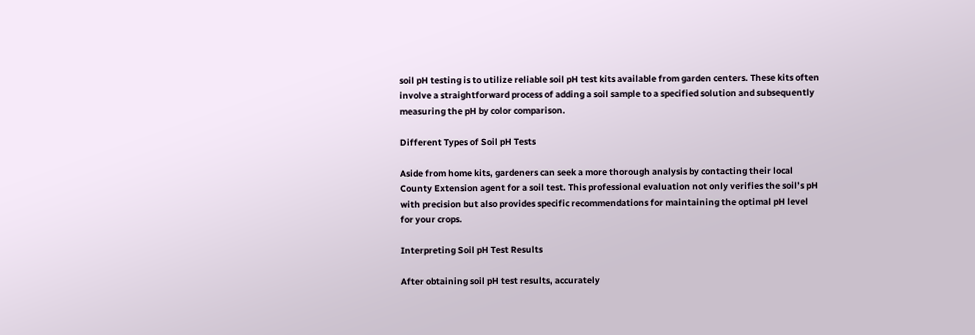soil pH testing is to utilize reliable soil pH test kits available from garden centers. These kits often involve a straightforward process of adding a soil sample to a specified solution and subsequently measuring the pH by color comparison.

Different Types of Soil pH Tests

Aside from home kits, gardeners can seek a more thorough analysis by contacting their local County Extension agent for a soil test. This professional evaluation not only verifies the soil’s pH with precision but also provides specific recommendations for maintaining the optimal pH level for your crops.

Interpreting Soil pH Test Results

After obtaining soil pH test results, accurately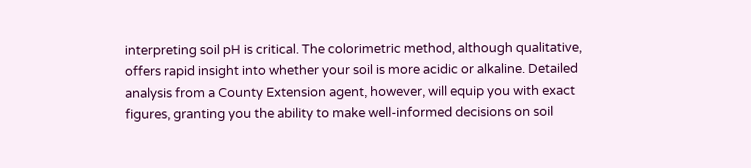interpreting soil pH is critical. The colorimetric method, although qualitative, offers rapid insight into whether your soil is more acidic or alkaline. Detailed analysis from a County Extension agent, however, will equip you with exact figures, granting you the ability to make well-informed decisions on soil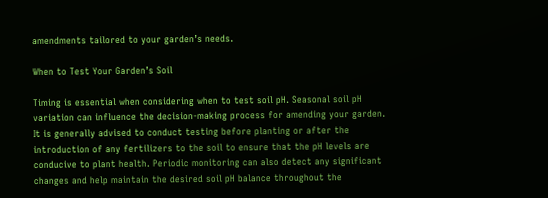amendments tailored to your garden’s needs.

When to Test Your Garden’s Soil

Timing is essential when considering when to test soil pH. Seasonal soil pH variation can influence the decision-making process for amending your garden. It is generally advised to conduct testing before planting or after the introduction of any fertilizers to the soil to ensure that the pH levels are conducive to plant health. Periodic monitoring can also detect any significant changes and help maintain the desired soil pH balance throughout the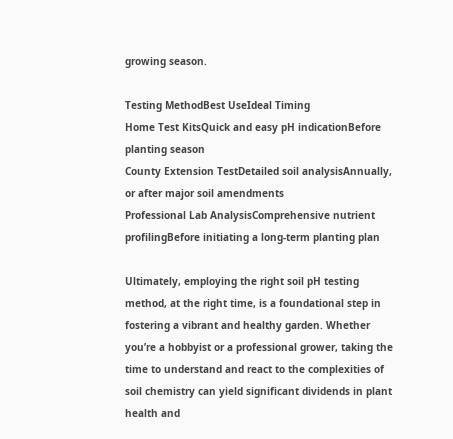growing season.

Testing MethodBest UseIdeal Timing
Home Test KitsQuick and easy pH indicationBefore planting season
County Extension TestDetailed soil analysisAnnually, or after major soil amendments
Professional Lab AnalysisComprehensive nutrient profilingBefore initiating a long-term planting plan

Ultimately, employing the right soil pH testing method, at the right time, is a foundational step in fostering a vibrant and healthy garden. Whether you’re a hobbyist or a professional grower, taking the time to understand and react to the complexities of soil chemistry can yield significant dividends in plant health and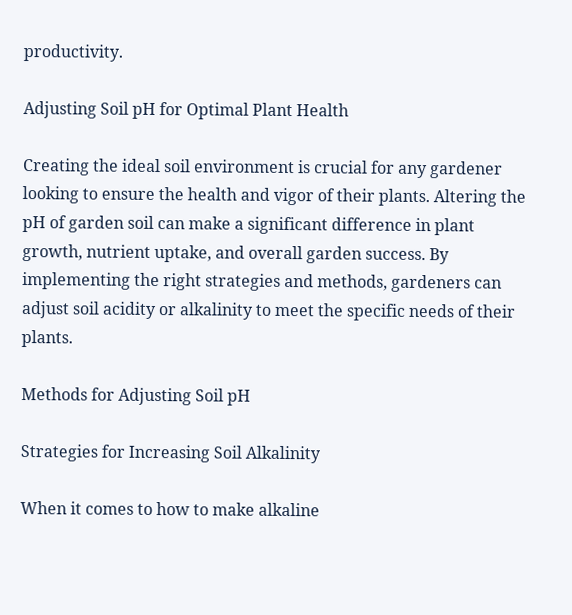productivity.

Adjusting Soil pH for Optimal Plant Health

Creating the ideal soil environment is crucial for any gardener looking to ensure the health and vigor of their plants. Altering the pH of garden soil can make a significant difference in plant growth, nutrient uptake, and overall garden success. By implementing the right strategies and methods, gardeners can adjust soil acidity or alkalinity to meet the specific needs of their plants.

Methods for Adjusting Soil pH

Strategies for Increasing Soil Alkalinity

When it comes to how to make alkaline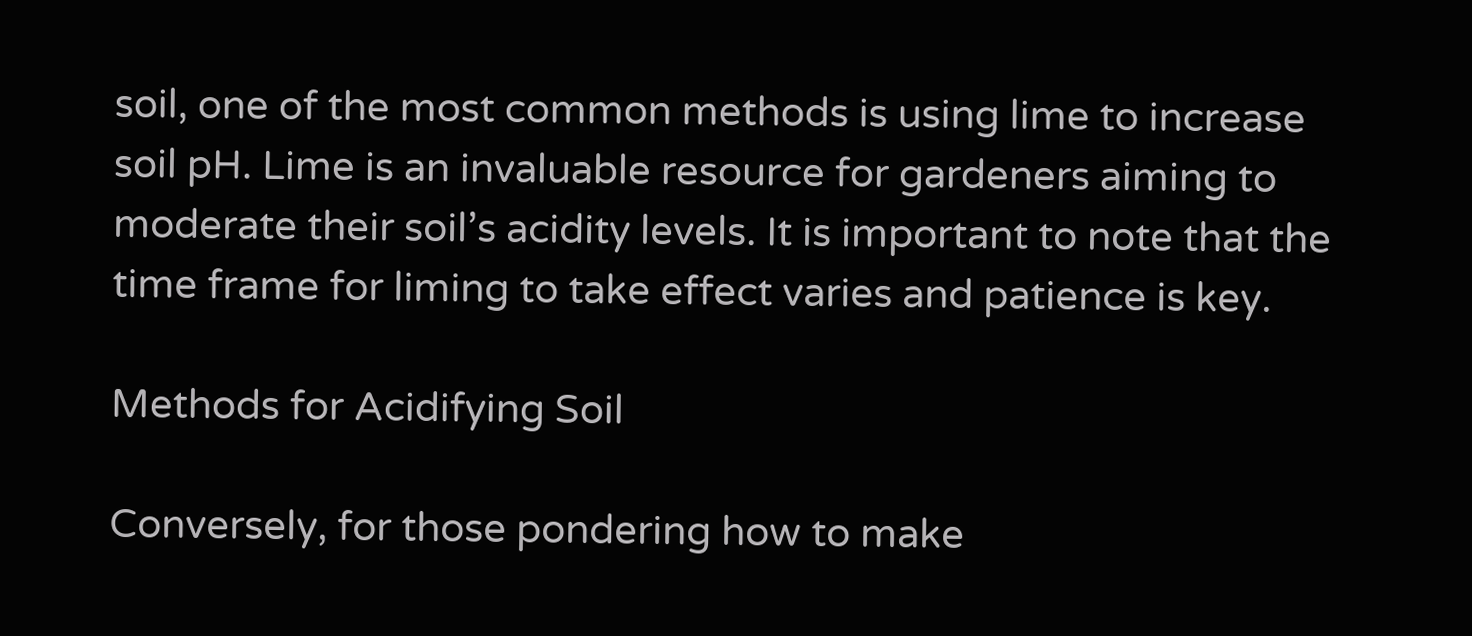soil, one of the most common methods is using lime to increase soil pH. Lime is an invaluable resource for gardeners aiming to moderate their soil’s acidity levels. It is important to note that the time frame for liming to take effect varies and patience is key.

Methods for Acidifying Soil

Conversely, for those pondering how to make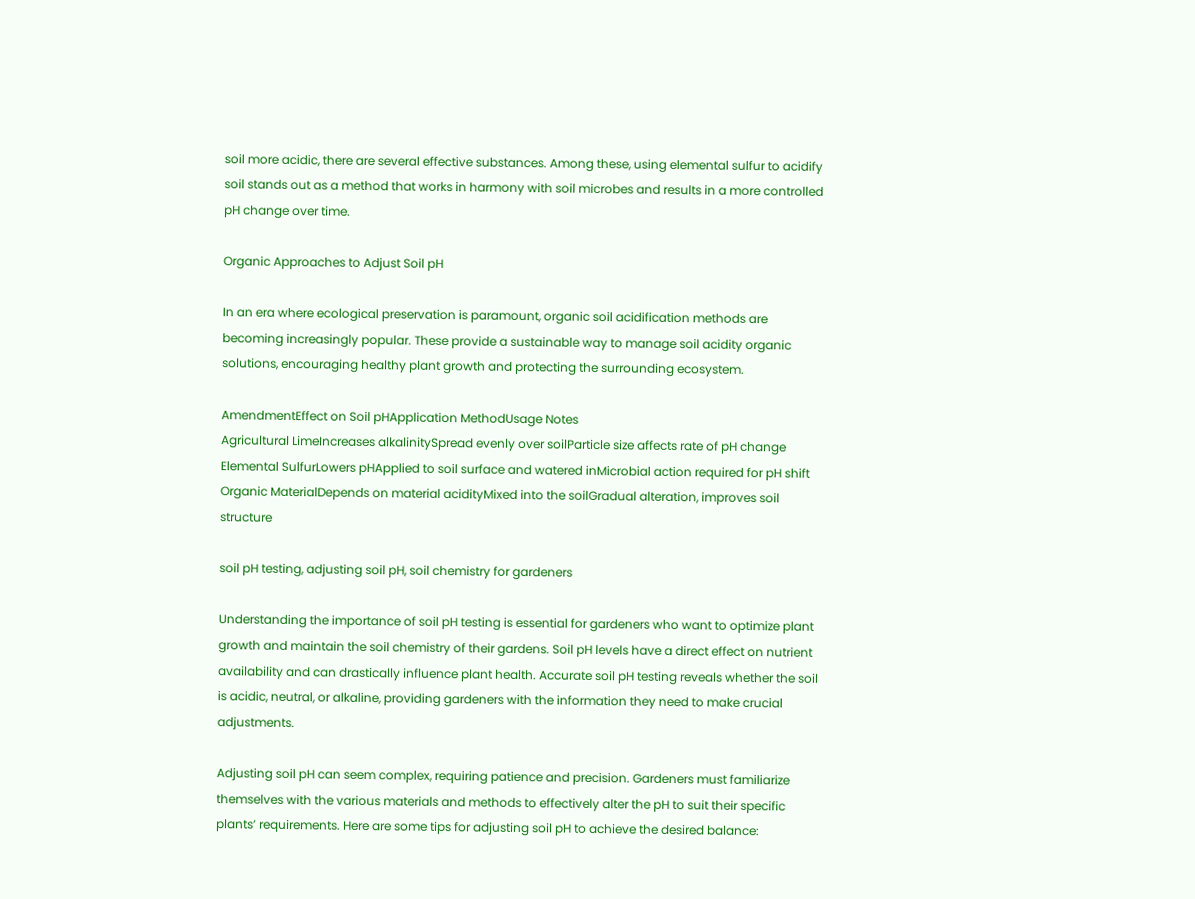soil more acidic, there are several effective substances. Among these, using elemental sulfur to acidify soil stands out as a method that works in harmony with soil microbes and results in a more controlled pH change over time.

Organic Approaches to Adjust Soil pH

In an era where ecological preservation is paramount, organic soil acidification methods are becoming increasingly popular. These provide a sustainable way to manage soil acidity organic solutions, encouraging healthy plant growth and protecting the surrounding ecosystem.

AmendmentEffect on Soil pHApplication MethodUsage Notes
Agricultural LimeIncreases alkalinitySpread evenly over soilParticle size affects rate of pH change
Elemental SulfurLowers pHApplied to soil surface and watered inMicrobial action required for pH shift
Organic MaterialDepends on material acidityMixed into the soilGradual alteration, improves soil structure

soil pH testing, adjusting soil pH, soil chemistry for gardeners

Understanding the importance of soil pH testing is essential for gardeners who want to optimize plant growth and maintain the soil chemistry of their gardens. Soil pH levels have a direct effect on nutrient availability and can drastically influence plant health. Accurate soil pH testing reveals whether the soil is acidic, neutral, or alkaline, providing gardeners with the information they need to make crucial adjustments.

Adjusting soil pH can seem complex, requiring patience and precision. Gardeners must familiarize themselves with the various materials and methods to effectively alter the pH to suit their specific plants’ requirements. Here are some tips for adjusting soil pH to achieve the desired balance: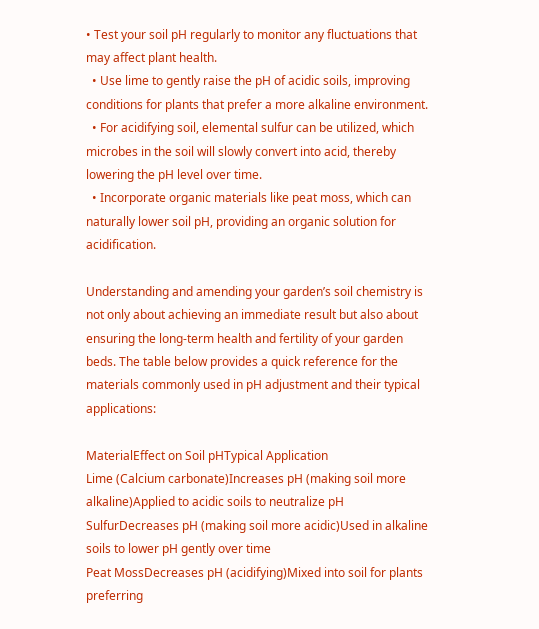• Test your soil pH regularly to monitor any fluctuations that may affect plant health.
  • Use lime to gently raise the pH of acidic soils, improving conditions for plants that prefer a more alkaline environment.
  • For acidifying soil, elemental sulfur can be utilized, which microbes in the soil will slowly convert into acid, thereby lowering the pH level over time.
  • Incorporate organic materials like peat moss, which can naturally lower soil pH, providing an organic solution for acidification.

Understanding and amending your garden’s soil chemistry is not only about achieving an immediate result but also about ensuring the long-term health and fertility of your garden beds. The table below provides a quick reference for the materials commonly used in pH adjustment and their typical applications:

MaterialEffect on Soil pHTypical Application
Lime (Calcium carbonate)Increases pH (making soil more alkaline)Applied to acidic soils to neutralize pH
SulfurDecreases pH (making soil more acidic)Used in alkaline soils to lower pH gently over time
Peat MossDecreases pH (acidifying)Mixed into soil for plants preferring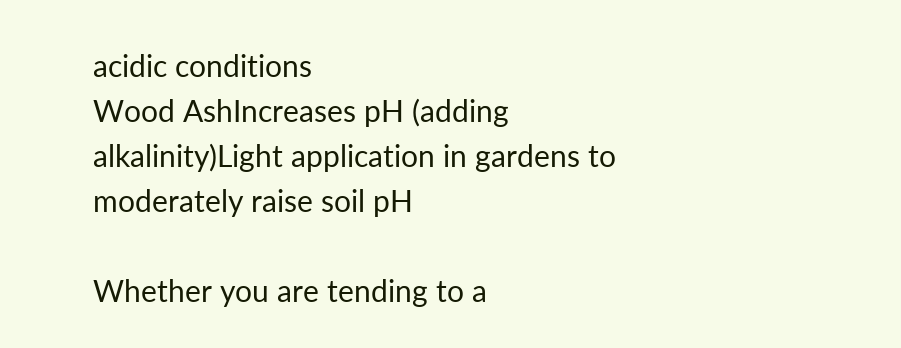acidic conditions
Wood AshIncreases pH (adding alkalinity)Light application in gardens to moderately raise soil pH

Whether you are tending to a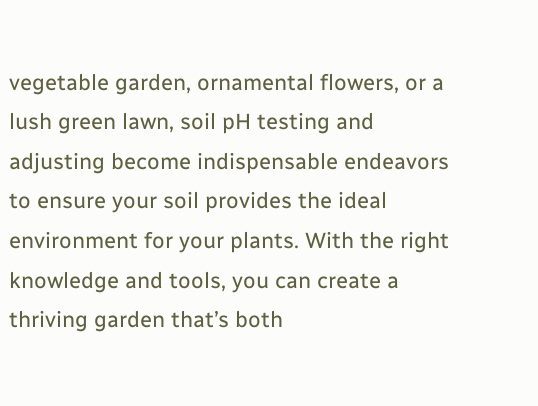vegetable garden, ornamental flowers, or a lush green lawn, soil pH testing and adjusting become indispensable endeavors to ensure your soil provides the ideal environment for your plants. With the right knowledge and tools, you can create a thriving garden that’s both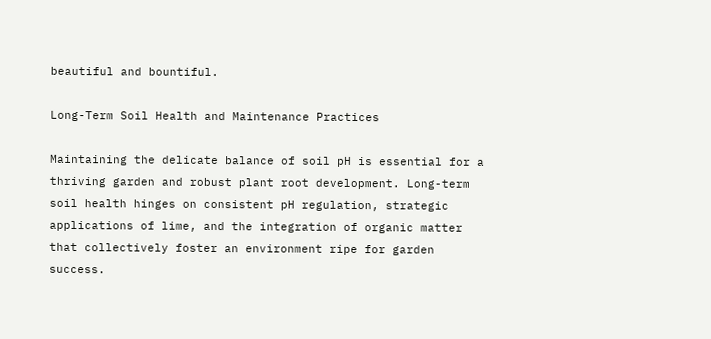beautiful and bountiful.

Long-Term Soil Health and Maintenance Practices

Maintaining the delicate balance of soil pH is essential for a thriving garden and robust plant root development. Long-term soil health hinges on consistent pH regulation, strategic applications of lime, and the integration of organic matter that collectively foster an environment ripe for garden success.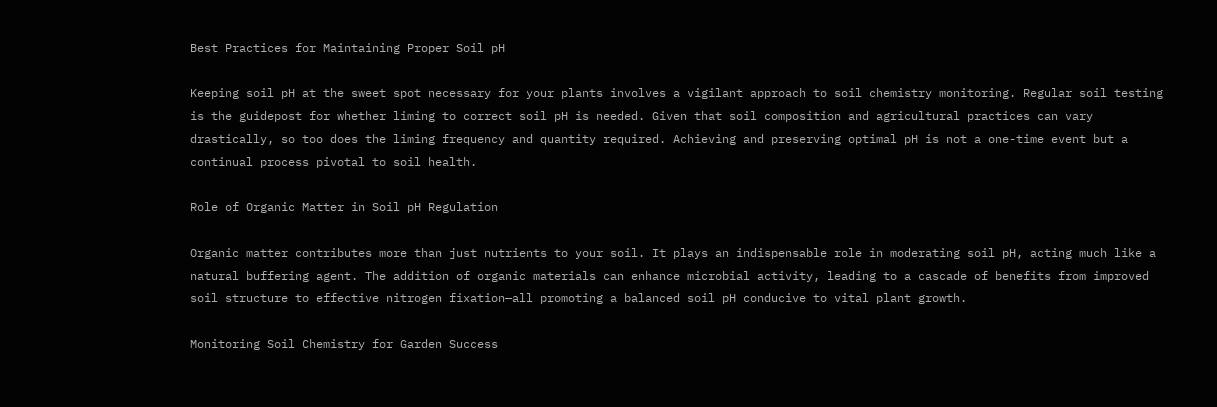Best Practices for Maintaining Proper Soil pH

Keeping soil pH at the sweet spot necessary for your plants involves a vigilant approach to soil chemistry monitoring. Regular soil testing is the guidepost for whether liming to correct soil pH is needed. Given that soil composition and agricultural practices can vary drastically, so too does the liming frequency and quantity required. Achieving and preserving optimal pH is not a one-time event but a continual process pivotal to soil health.

Role of Organic Matter in Soil pH Regulation

Organic matter contributes more than just nutrients to your soil. It plays an indispensable role in moderating soil pH, acting much like a natural buffering agent. The addition of organic materials can enhance microbial activity, leading to a cascade of benefits from improved soil structure to effective nitrogen fixation—all promoting a balanced soil pH conducive to vital plant growth.

Monitoring Soil Chemistry for Garden Success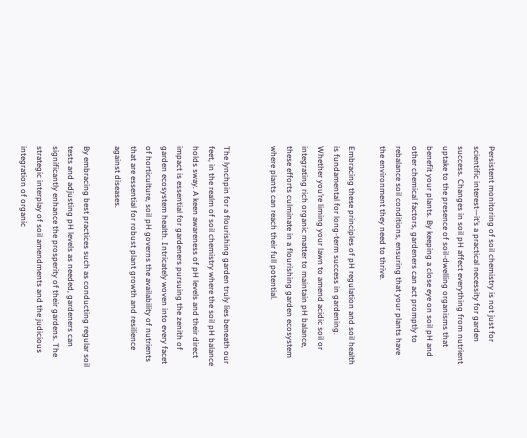Persistent monitoring of soil chemistry is not just for scientific interest—it’s a practical necessity for garden success. Changes in soil pH affect everything from nutrient uptake to the presence of soil-dwelling organisms that benefit your plants. By keeping a close eye on soil pH and other chemical factors, gardeners can act promptly to rebalance soil conditions, ensuring that your plants have the environment they need to thrive.

Embracing these principles of pH regulation and soil health is fundamental for long-term success in gardening. Whether you’re liming your lawn to amend acidic soil or integrating rich organic matter to maintain pH balance, these efforts culminate in a flourishing garden ecosystem where plants can reach their full potential.


The lynchpin for a flourishing garden truly lies beneath our feet, in the realm of soil chemistry where the soil pH balance holds sway. A keen awareness of pH levels and their direct impact is essential for gardeners pursuing the zenith of garden ecosystem health. Intricately woven into every facet of horticulture, soil pH governs the availability of nutrients that are essential for robust plant growth and resilience against diseases.

By embracing best practices such as conducting regular soil tests and adjusting pH levels as needed, gardeners can significantly enhance the prosperity of their gardens. The strategic interplay of soil amendments and the judicious integration of organic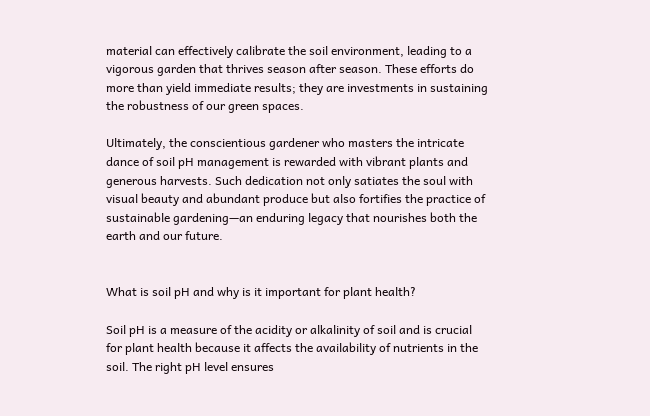material can effectively calibrate the soil environment, leading to a vigorous garden that thrives season after season. These efforts do more than yield immediate results; they are investments in sustaining the robustness of our green spaces.

Ultimately, the conscientious gardener who masters the intricate dance of soil pH management is rewarded with vibrant plants and generous harvests. Such dedication not only satiates the soul with visual beauty and abundant produce but also fortifies the practice of sustainable gardening—an enduring legacy that nourishes both the earth and our future.


What is soil pH and why is it important for plant health?

Soil pH is a measure of the acidity or alkalinity of soil and is crucial for plant health because it affects the availability of nutrients in the soil. The right pH level ensures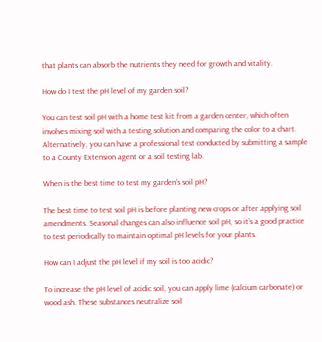that plants can absorb the nutrients they need for growth and vitality.

How do I test the pH level of my garden soil?

You can test soil pH with a home test kit from a garden center, which often involves mixing soil with a testing solution and comparing the color to a chart. Alternatively, you can have a professional test conducted by submitting a sample to a County Extension agent or a soil testing lab.

When is the best time to test my garden’s soil pH?

The best time to test soil pH is before planting new crops or after applying soil amendments. Seasonal changes can also influence soil pH, so it’s a good practice to test periodically to maintain optimal pH levels for your plants.

How can I adjust the pH level if my soil is too acidic?

To increase the pH level of acidic soil, you can apply lime (calcium carbonate) or wood ash. These substances neutralize soil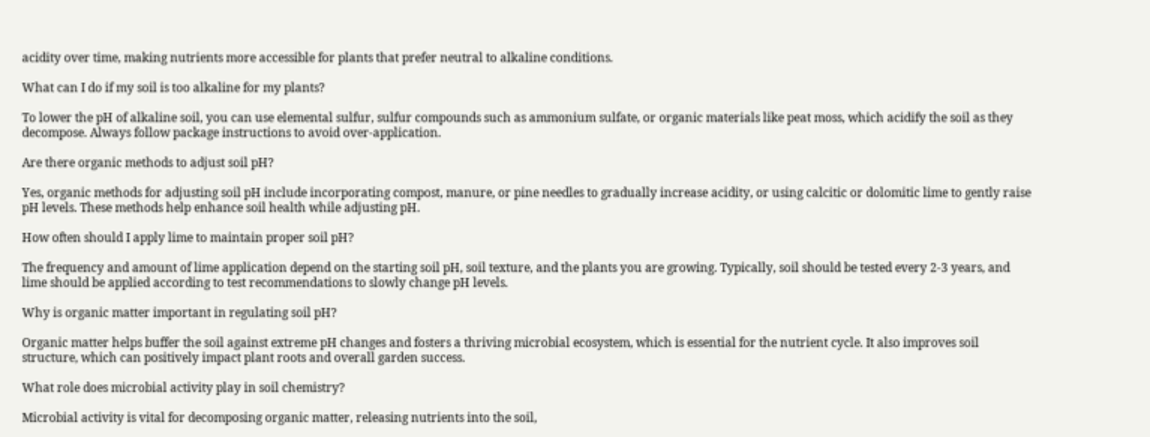acidity over time, making nutrients more accessible for plants that prefer neutral to alkaline conditions.

What can I do if my soil is too alkaline for my plants?

To lower the pH of alkaline soil, you can use elemental sulfur, sulfur compounds such as ammonium sulfate, or organic materials like peat moss, which acidify the soil as they decompose. Always follow package instructions to avoid over-application.

Are there organic methods to adjust soil pH?

Yes, organic methods for adjusting soil pH include incorporating compost, manure, or pine needles to gradually increase acidity, or using calcitic or dolomitic lime to gently raise pH levels. These methods help enhance soil health while adjusting pH.

How often should I apply lime to maintain proper soil pH?

The frequency and amount of lime application depend on the starting soil pH, soil texture, and the plants you are growing. Typically, soil should be tested every 2-3 years, and lime should be applied according to test recommendations to slowly change pH levels.

Why is organic matter important in regulating soil pH?

Organic matter helps buffer the soil against extreme pH changes and fosters a thriving microbial ecosystem, which is essential for the nutrient cycle. It also improves soil structure, which can positively impact plant roots and overall garden success.

What role does microbial activity play in soil chemistry?

Microbial activity is vital for decomposing organic matter, releasing nutrients into the soil,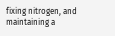fixing nitrogen, and maintaining a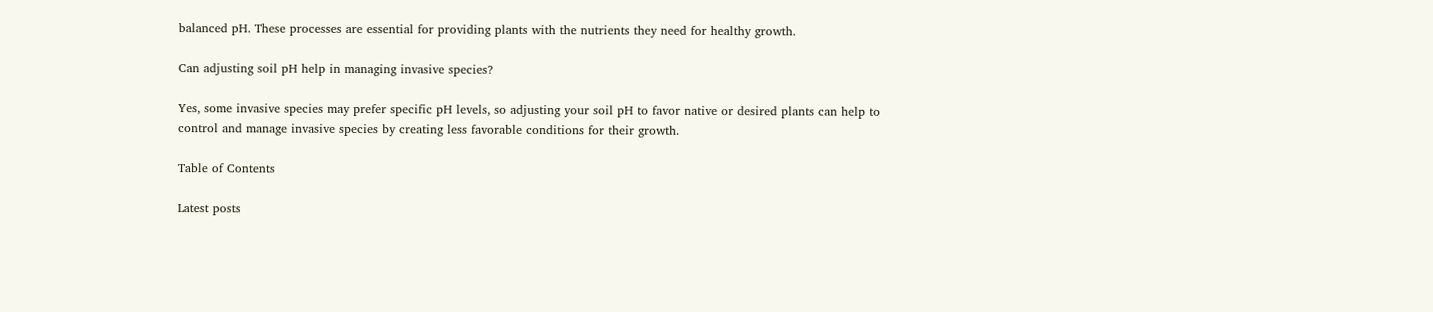balanced pH. These processes are essential for providing plants with the nutrients they need for healthy growth.

Can adjusting soil pH help in managing invasive species?

Yes, some invasive species may prefer specific pH levels, so adjusting your soil pH to favor native or desired plants can help to control and manage invasive species by creating less favorable conditions for their growth.

Table of Contents

Latest posts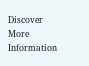Discover More Information